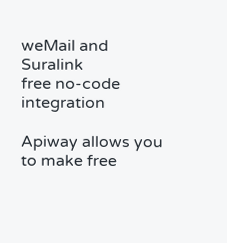weMail and Suralink
free no-code integration

Apiway allows you to make free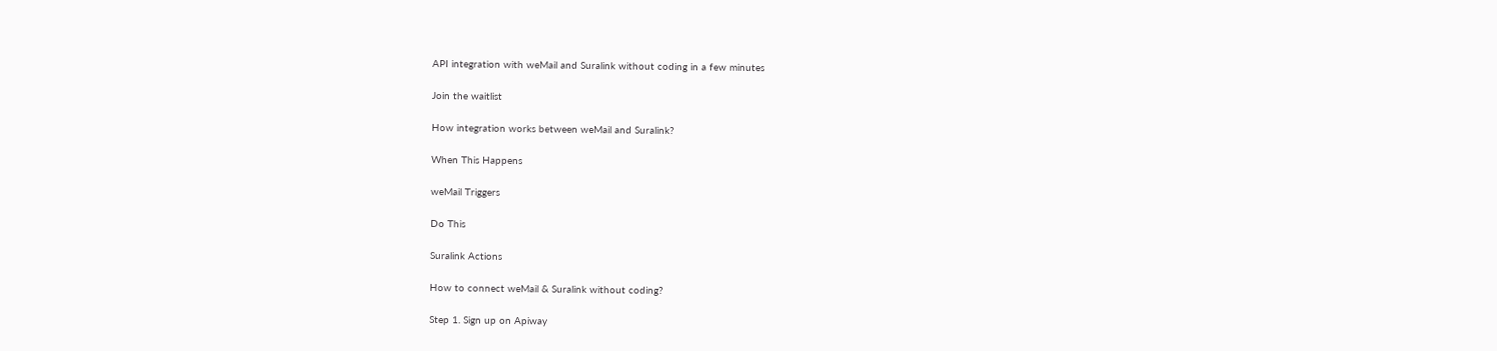API integration with weMail and Suralink without coding in a few minutes

Join the waitlist

How integration works between weMail and Suralink?

When This Happens

weMail Triggers

Do This

Suralink Actions

How to connect weMail & Suralink without coding?

Step 1. Sign up on Apiway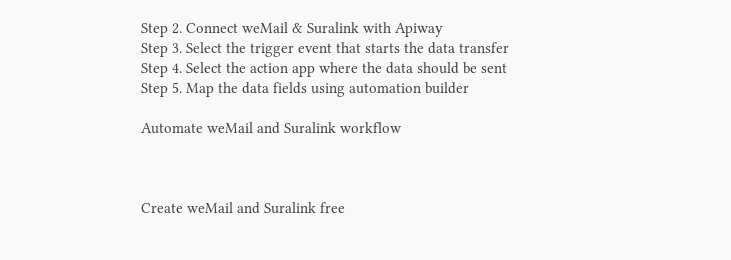Step 2. Connect weMail & Suralink with Apiway
Step 3. Select the trigger event that starts the data transfer
Step 4. Select the action app where the data should be sent
Step 5. Map the data fields using automation builder

Automate weMail and Suralink workflow



Create weMail and Suralink free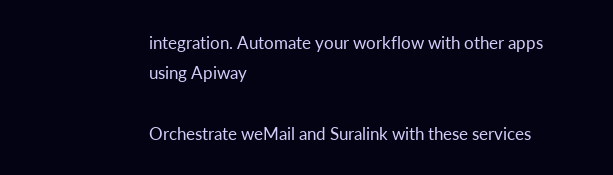integration. Automate your workflow with other apps using Apiway

Orchestrate weMail and Suralink with these services